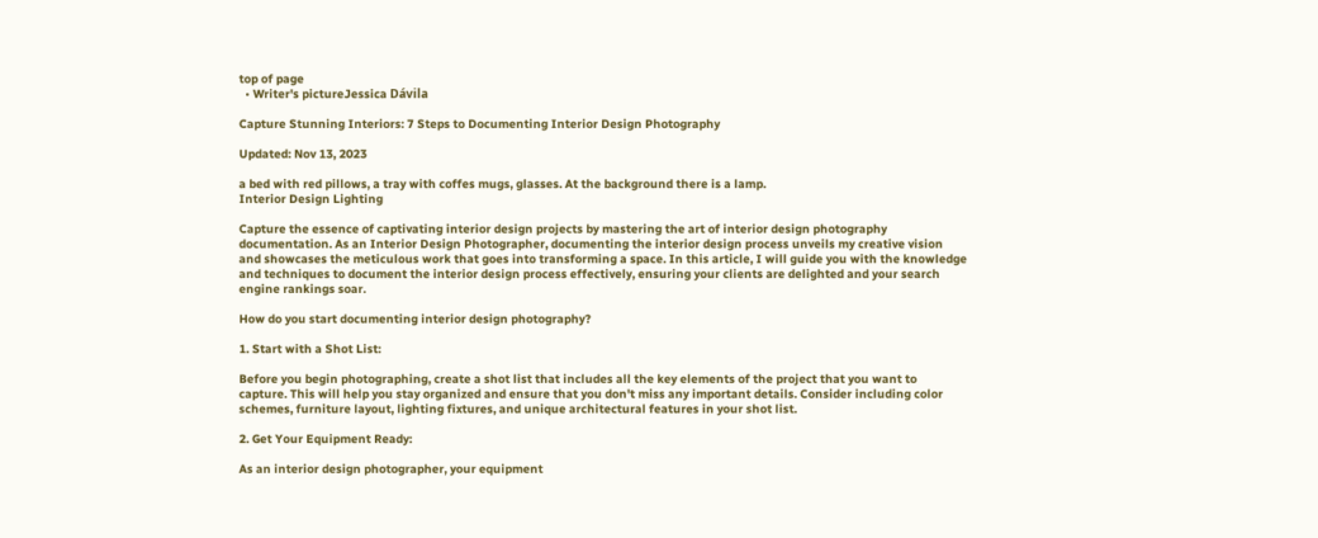top of page
  • Writer's pictureJessica Dávila

Capture Stunning Interiors: 7 Steps to Documenting Interior Design Photography

Updated: Nov 13, 2023

a bed with red pillows, a tray with coffes mugs, glasses. At the background there is a lamp.
Interior Design Lighting

Capture the essence of captivating interior design projects by mastering the art of interior design photography documentation. As an Interior Design Photographer, documenting the interior design process unveils my creative vision and showcases the meticulous work that goes into transforming a space. In this article, I will guide you with the knowledge and techniques to document the interior design process effectively, ensuring your clients are delighted and your search engine rankings soar.

How do you start documenting interior design photography?

1. Start with a Shot List:

Before you begin photographing, create a shot list that includes all the key elements of the project that you want to capture. This will help you stay organized and ensure that you don't miss any important details. Consider including color schemes, furniture layout, lighting fixtures, and unique architectural features in your shot list.

2. Get Your Equipment Ready:

As an interior design photographer, your equipment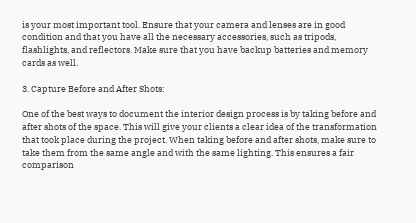is your most important tool. Ensure that your camera and lenses are in good condition and that you have all the necessary accessories, such as tripods, flashlights, and reflectors. Make sure that you have backup batteries and memory cards as well.

3. Capture Before and After Shots:

One of the best ways to document the interior design process is by taking before and after shots of the space. This will give your clients a clear idea of the transformation that took place during the project. When taking before and after shots, make sure to take them from the same angle and with the same lighting. This ensures a fair comparison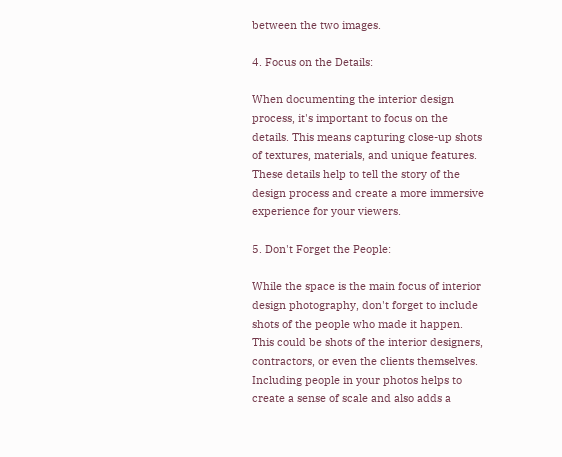between the two images.

4. Focus on the Details:

When documenting the interior design process, it's important to focus on the details. This means capturing close-up shots of textures, materials, and unique features. These details help to tell the story of the design process and create a more immersive experience for your viewers.

5. Don't Forget the People:

While the space is the main focus of interior design photography, don't forget to include shots of the people who made it happen. This could be shots of the interior designers, contractors, or even the clients themselves. Including people in your photos helps to create a sense of scale and also adds a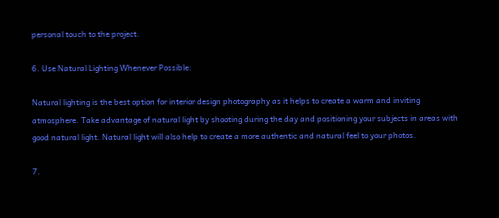personal touch to the project.

6. Use Natural Lighting Whenever Possible:

Natural lighting is the best option for interior design photography as it helps to create a warm and inviting atmosphere. Take advantage of natural light by shooting during the day and positioning your subjects in areas with good natural light. Natural light will also help to create a more authentic and natural feel to your photos.

7.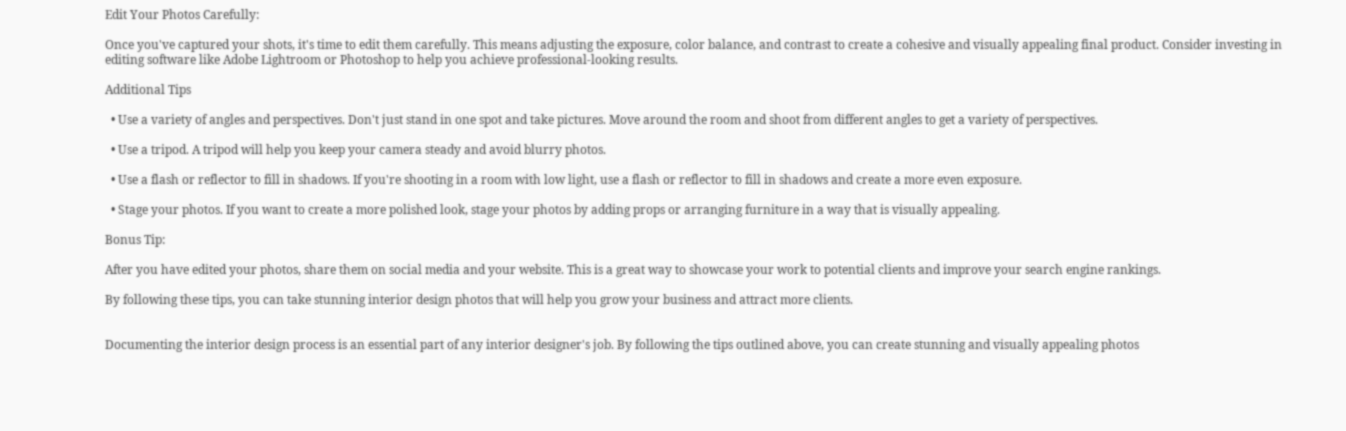Edit Your Photos Carefully:

Once you've captured your shots, it's time to edit them carefully. This means adjusting the exposure, color balance, and contrast to create a cohesive and visually appealing final product. Consider investing in editing software like Adobe Lightroom or Photoshop to help you achieve professional-looking results.

Additional Tips

  • Use a variety of angles and perspectives. Don't just stand in one spot and take pictures. Move around the room and shoot from different angles to get a variety of perspectives.

  • Use a tripod. A tripod will help you keep your camera steady and avoid blurry photos.

  • Use a flash or reflector to fill in shadows. If you're shooting in a room with low light, use a flash or reflector to fill in shadows and create a more even exposure.

  • Stage your photos. If you want to create a more polished look, stage your photos by adding props or arranging furniture in a way that is visually appealing.

Bonus Tip:

After you have edited your photos, share them on social media and your website. This is a great way to showcase your work to potential clients and improve your search engine rankings.

By following these tips, you can take stunning interior design photos that will help you grow your business and attract more clients.


Documenting the interior design process is an essential part of any interior designer's job. By following the tips outlined above, you can create stunning and visually appealing photos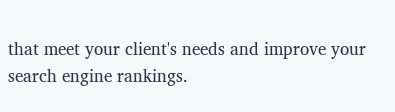that meet your client's needs and improve your search engine rankings.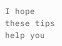I hope these tips help you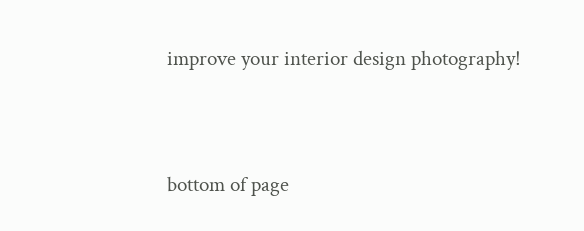improve your interior design photography!



bottom of page